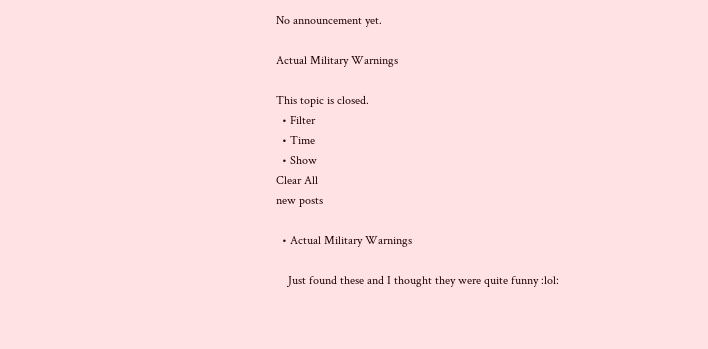No announcement yet.

Actual Military Warnings

This topic is closed.
  • Filter
  • Time
  • Show
Clear All
new posts

  • Actual Military Warnings

    Just found these and I thought they were quite funny :lol: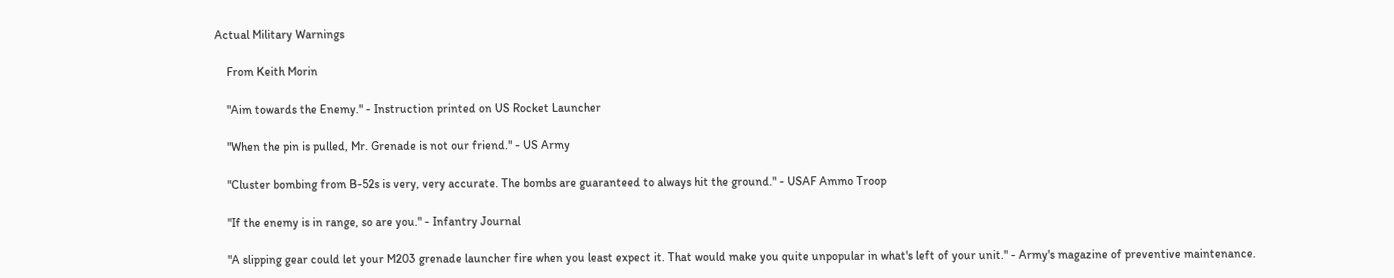Actual Military Warnings

    From Keith Morin

    "Aim towards the Enemy." - Instruction printed on US Rocket Launcher

    "When the pin is pulled, Mr. Grenade is not our friend." - US Army

    "Cluster bombing from B-52s is very, very accurate. The bombs are guaranteed to always hit the ground." - USAF Ammo Troop

    "If the enemy is in range, so are you." - Infantry Journal

    "A slipping gear could let your M203 grenade launcher fire when you least expect it. That would make you quite unpopular in what's left of your unit." - Army's magazine of preventive maintenance.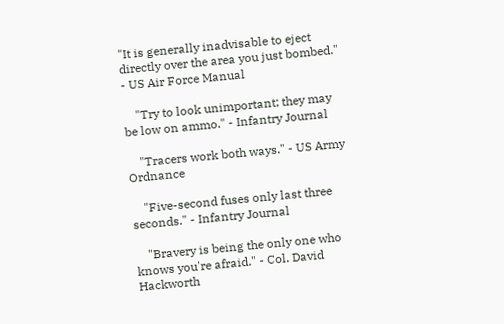"It is generally inadvisable to eject directly over the area you just bombed." - US Air Force Manual

    "Try to look unimportant; they may be low on ammo." - Infantry Journal

    "Tracers work both ways." - US Army Ordnance

    "Five-second fuses only last three seconds." - Infantry Journal

    "Bravery is being the only one who knows you're afraid." - Col. David Hackworth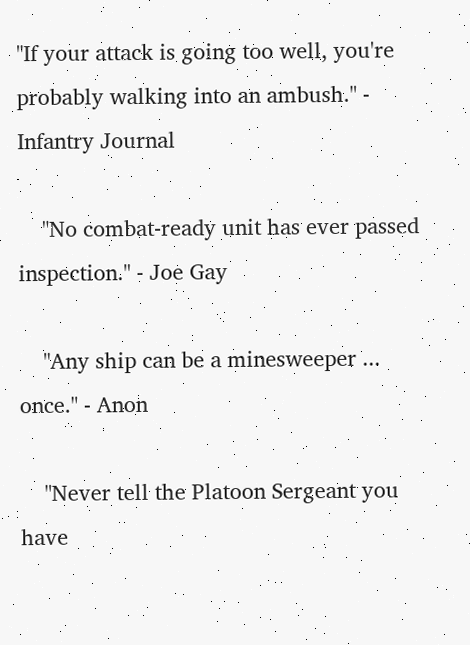"If your attack is going too well, you're probably walking into an ambush." - Infantry Journal

    "No combat-ready unit has ever passed inspection." - Joe Gay

    "Any ship can be a minesweeper ... once." - Anon

    "Never tell the Platoon Sergeant you have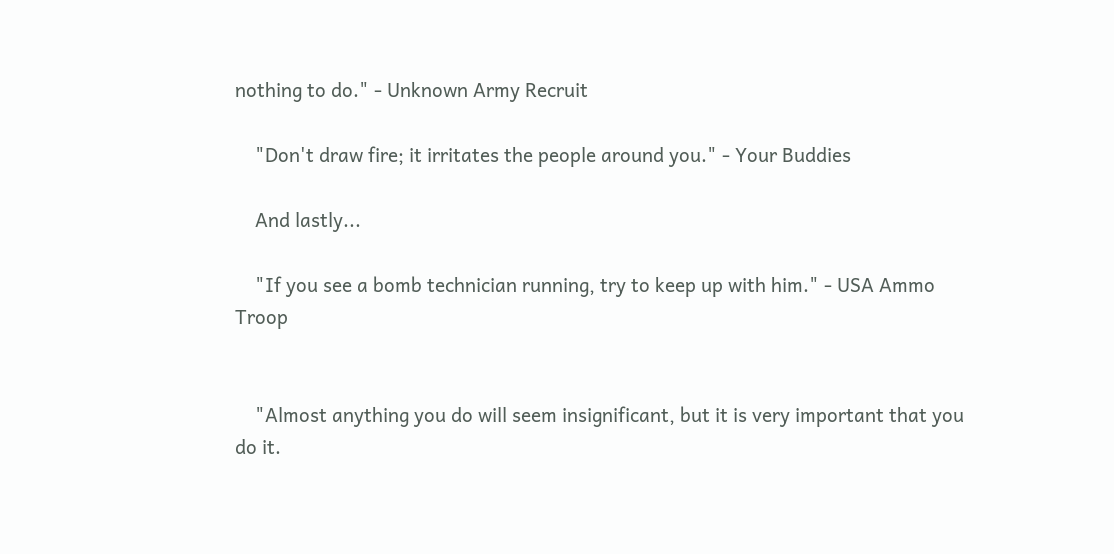nothing to do." - Unknown Army Recruit

    "Don't draw fire; it irritates the people around you." - Your Buddies

    And lastly...

    "If you see a bomb technician running, try to keep up with him." - USA Ammo Troop


    "Almost anything you do will seem insignificant, but it is very important that you do it.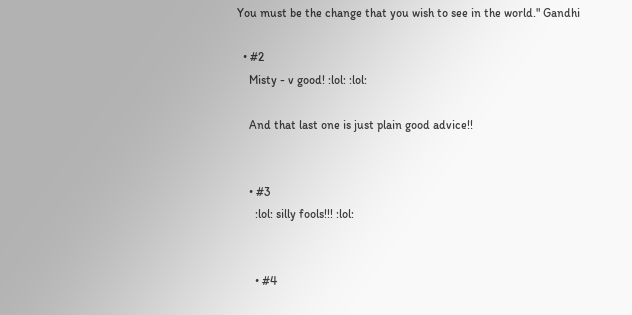You must be the change that you wish to see in the world." Gandhi

  • #2
    Misty - v good! :lol: :lol:

    And that last one is just plain good advice!!


    • #3
      :lol: silly fools!!! :lol:


      • #4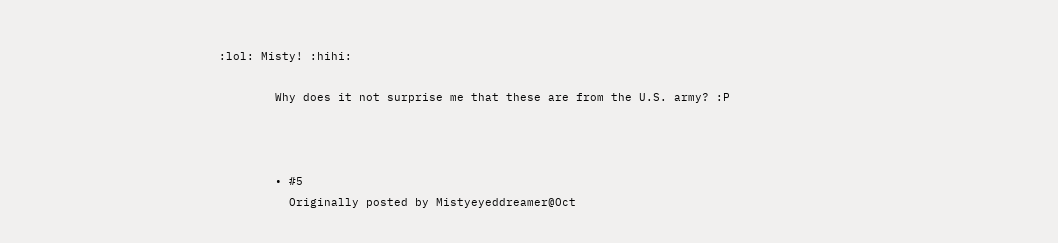:lol: Misty! :hihi:

        Why does it not surprise me that these are from the U.S. army? :P



        • #5
          Originally posted by Mistyeyeddreamer@Oct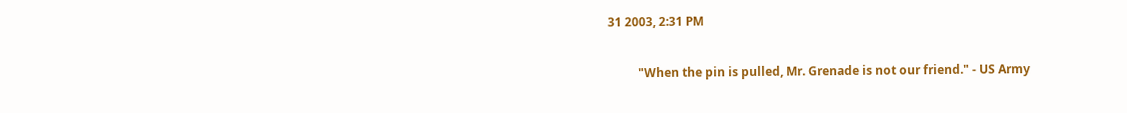31 2003, 2:31 PM

          "When the pin is pulled, Mr. Grenade is not our friend." - US Army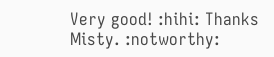Very good! :hihi: Thanks Misty. :notworthy: